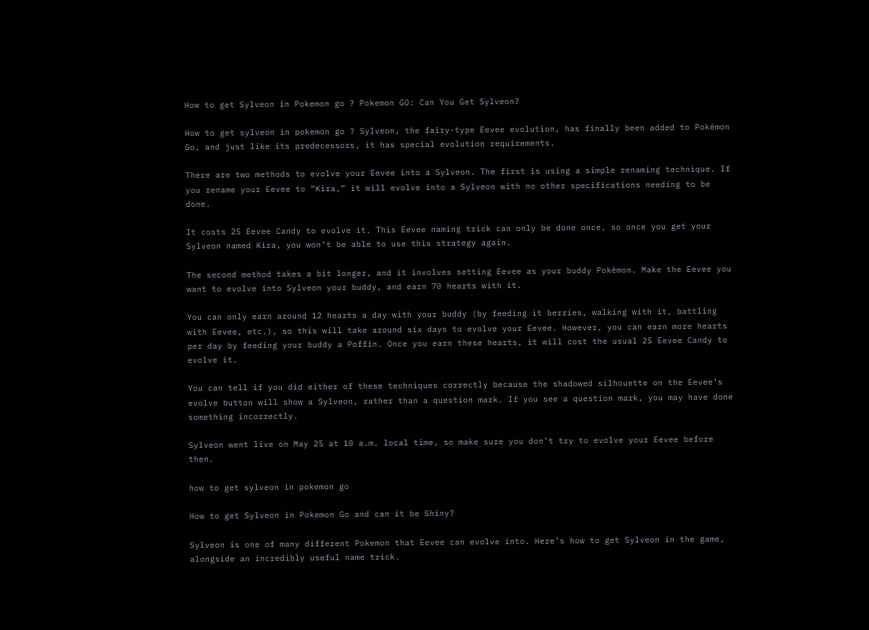How to get Sylveon in Pokemon go ? Pokemon GO: Can You Get Sylveon?

How to get sylveon in pokemon go ? Sylveon, the fairy-type Eevee evolution, has finally been added to Pokémon Go, and just like its predecessors, it has special evolution requirements.

There are two methods to evolve your Eevee into a Sylveon. The first is using a simple renaming technique. If you rename your Eevee to “Kira,” it will evolve into a Sylveon with no other specifications needing to be done.

It costs 25 Eevee Candy to evolve it. This Eevee naming trick can only be done once, so once you get your Sylveon named Kira, you won’t be able to use this strategy again.

The second method takes a bit longer, and it involves setting Eevee as your buddy Pokémon. Make the Eevee you want to evolve into Sylveon your buddy, and earn 70 hearts with it.

You can only earn around 12 hearts a day with your buddy (by feeding it berries, walking with it, battling with Eevee, etc.), so this will take around six days to evolve your Eevee. However, you can earn more hearts per day by feeding your buddy a Poffin. Once you earn these hearts, it will cost the usual 25 Eevee Candy to evolve it.

You can tell if you did either of these techniques correctly because the shadowed silhouette on the Eevee’s evolve button will show a Sylveon, rather than a question mark. If you see a question mark, you may have done something incorrectly.

Sylveon went live on May 25 at 10 a.m. local time, so make sure you don’t try to evolve your Eevee before then.

how to get sylveon in pokemon go

How to get Sylveon in Pokemon Go and can it be Shiny?

Sylveon is one of many different Pokemon that Eevee can evolve into. Here’s how to get Sylveon in the game, alongside an incredibly useful name trick.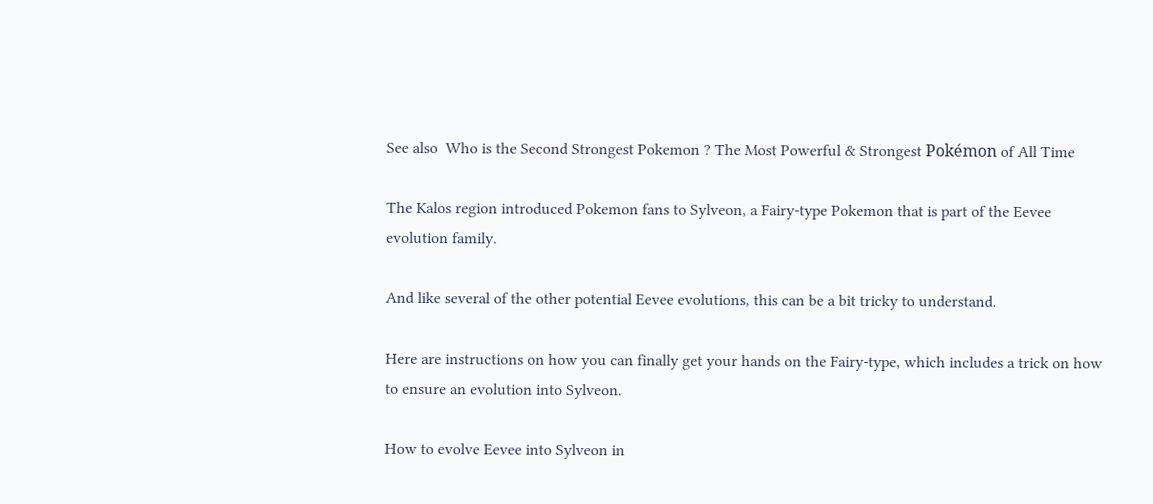See also  Who is the Second Strongest Pokemon ? The Most Powerful & Strongest Pokémon of All Time

The Kalos region introduced Pokemon fans to Sylveon, a Fairy-type Pokemon that is part of the Eevee evolution family.

And like several of the other potential Eevee evolutions, this can be a bit tricky to understand.

Here are instructions on how you can finally get your hands on the Fairy-type, which includes a trick on how to ensure an evolution into Sylveon.

How to evolve Eevee into Sylveon in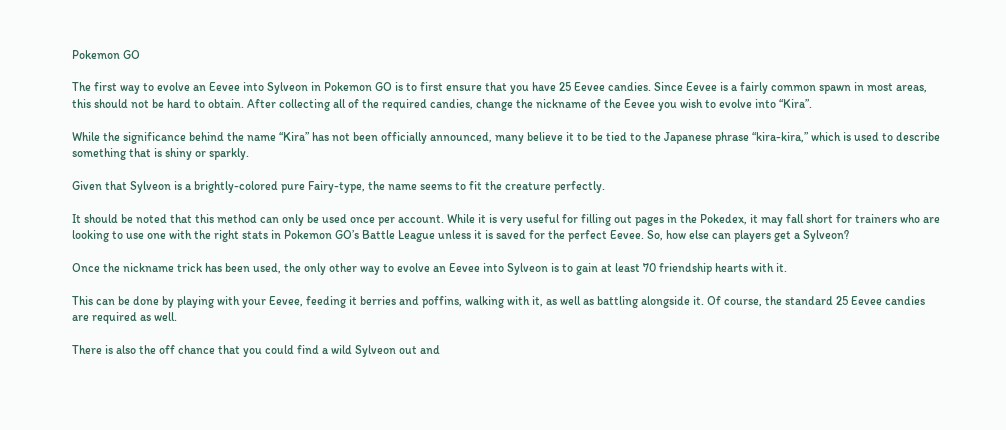Pokemon GO

The first way to evolve an Eevee into Sylveon in Pokemon GO is to first ensure that you have 25 Eevee candies. Since Eevee is a fairly common spawn in most areas, this should not be hard to obtain. After collecting all of the required candies, change the nickname of the Eevee you wish to evolve into “Kira”.

While the significance behind the name “Kira” has not been officially announced, many believe it to be tied to the Japanese phrase “kira-kira,” which is used to describe something that is shiny or sparkly.

Given that Sylveon is a brightly-colored pure Fairy-type, the name seems to fit the creature perfectly.

It should be noted that this method can only be used once per account. While it is very useful for filling out pages in the Pokedex, it may fall short for trainers who are looking to use one with the right stats in Pokemon GO’s Battle League unless it is saved for the perfect Eevee. So, how else can players get a Sylveon?

Once the nickname trick has been used, the only other way to evolve an Eevee into Sylveon is to gain at least 70 friendship hearts with it.

This can be done by playing with your Eevee, feeding it berries and poffins, walking with it, as well as battling alongside it. Of course, the standard 25 Eevee candies are required as well.

There is also the off chance that you could find a wild Sylveon out and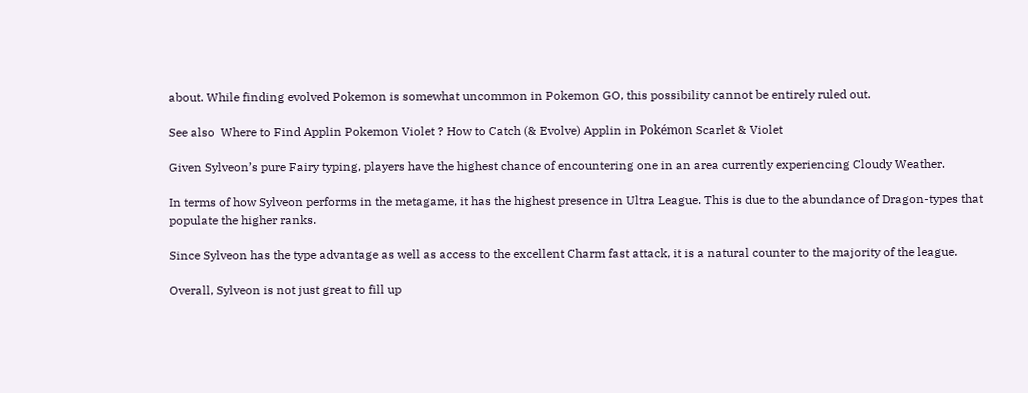about. While finding evolved Pokemon is somewhat uncommon in Pokemon GO, this possibility cannot be entirely ruled out.

See also  Where to Find Applin Pokemon Violet ? How to Catch (& Evolve) Applin in Pokémon Scarlet & Violet

Given Sylveon’s pure Fairy typing, players have the highest chance of encountering one in an area currently experiencing Cloudy Weather.

In terms of how Sylveon performs in the metagame, it has the highest presence in Ultra League. This is due to the abundance of Dragon-types that populate the higher ranks.

Since Sylveon has the type advantage as well as access to the excellent Charm fast attack, it is a natural counter to the majority of the league.

Overall, Sylveon is not just great to fill up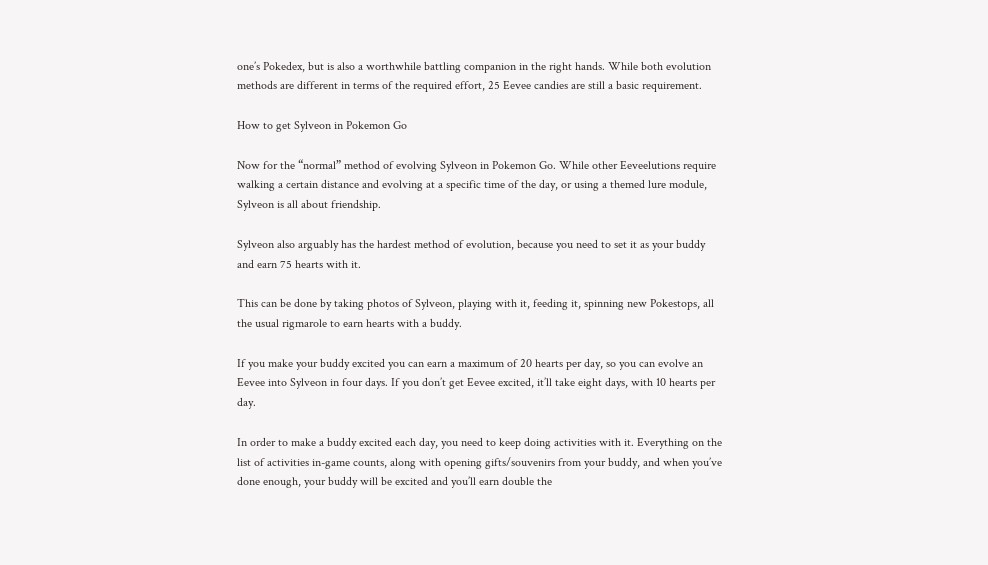one’s Pokedex, but is also a worthwhile battling companion in the right hands. While both evolution methods are different in terms of the required effort, 25 Eevee candies are still a basic requirement.

How to get Sylveon in Pokemon Go

Now for the “normal” method of evolving Sylveon in Pokemon Go. While other Eeveelutions require walking a certain distance and evolving at a specific time of the day, or using a themed lure module, Sylveon is all about friendship.

Sylveon also arguably has the hardest method of evolution, because you need to set it as your buddy and earn 75 hearts with it.

This can be done by taking photos of Sylveon, playing with it, feeding it, spinning new Pokestops, all the usual rigmarole to earn hearts with a buddy.

If you make your buddy excited you can earn a maximum of 20 hearts per day, so you can evolve an Eevee into Sylveon in four days. If you don’t get Eevee excited, it’ll take eight days, with 10 hearts per day.

In order to make a buddy excited each day, you need to keep doing activities with it. Everything on the list of activities in-game counts, along with opening gifts/souvenirs from your buddy, and when you’ve done enough, your buddy will be excited and you’ll earn double the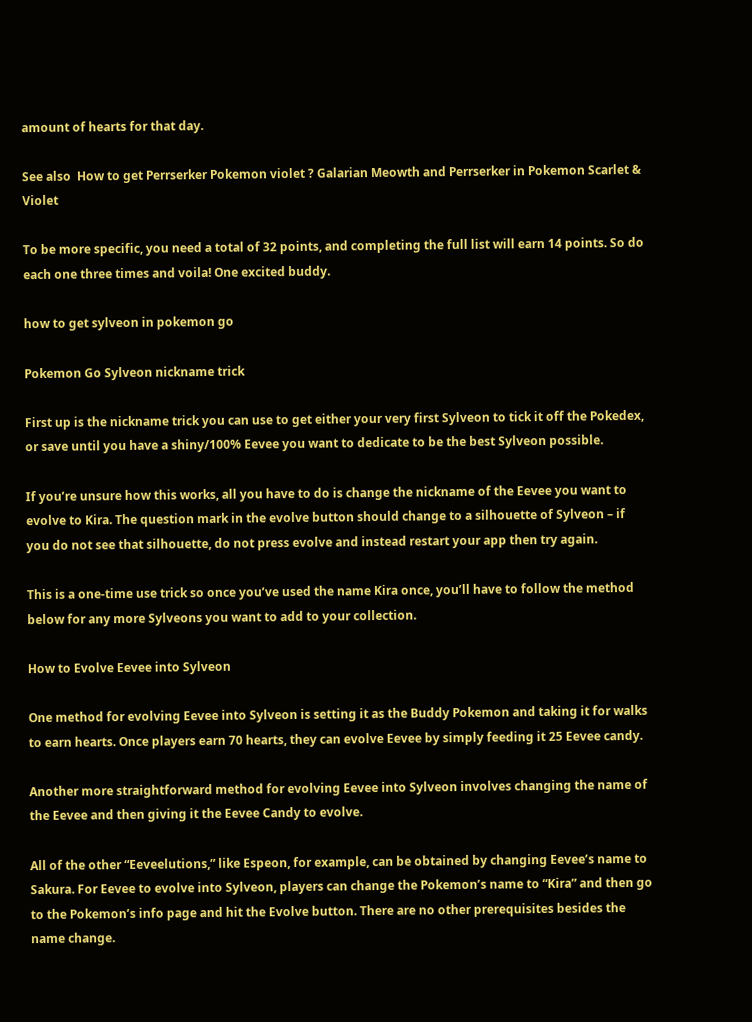amount of hearts for that day.

See also  How to get Perrserker Pokemon violet ? Galarian Meowth and Perrserker in Pokemon Scarlet & Violet

To be more specific, you need a total of 32 points, and completing the full list will earn 14 points. So do each one three times and voila! One excited buddy.

how to get sylveon in pokemon go

Pokemon Go Sylveon nickname trick

First up is the nickname trick you can use to get either your very first Sylveon to tick it off the Pokedex, or save until you have a shiny/100% Eevee you want to dedicate to be the best Sylveon possible.

If you’re unsure how this works, all you have to do is change the nickname of the Eevee you want to evolve to Kira. The question mark in the evolve button should change to a silhouette of Sylveon – if you do not see that silhouette, do not press evolve and instead restart your app then try again.

This is a one-time use trick so once you’ve used the name Kira once, you’ll have to follow the method below for any more Sylveons you want to add to your collection.

How to Evolve Eevee into Sylveon

One method for evolving Eevee into Sylveon is setting it as the Buddy Pokemon and taking it for walks to earn hearts. Once players earn 70 hearts, they can evolve Eevee by simply feeding it 25 Eevee candy.

Another more straightforward method for evolving Eevee into Sylveon involves changing the name of the Eevee and then giving it the Eevee Candy to evolve.

All of the other “Eeveelutions,” like Espeon, for example, can be obtained by changing Eevee’s name to Sakura. For Eevee to evolve into Sylveon, players can change the Pokemon’s name to “Kira” and then go to the Pokemon’s info page and hit the Evolve button. There are no other prerequisites besides the name change.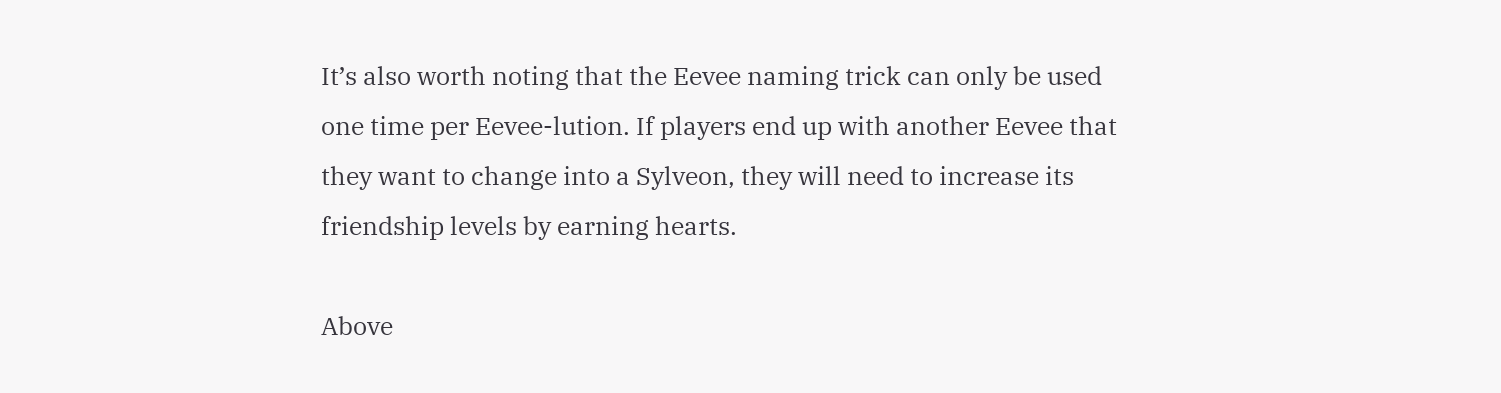It’s also worth noting that the Eevee naming trick can only be used one time per Eevee-lution. If players end up with another Eevee that they want to change into a Sylveon, they will need to increase its friendship levels by earning hearts.

Above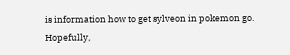is information how to get sylveon in pokemon go. Hopefully,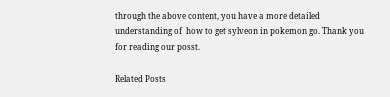through the above content, you have a more detailed understanding of  how to get sylveon in pokemon go. Thank you for reading our posst.

Related Posts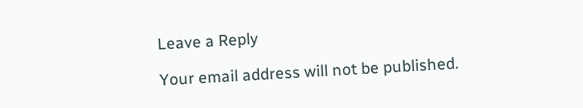Leave a Reply

Your email address will not be published.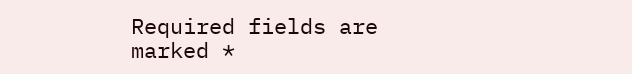Required fields are marked *